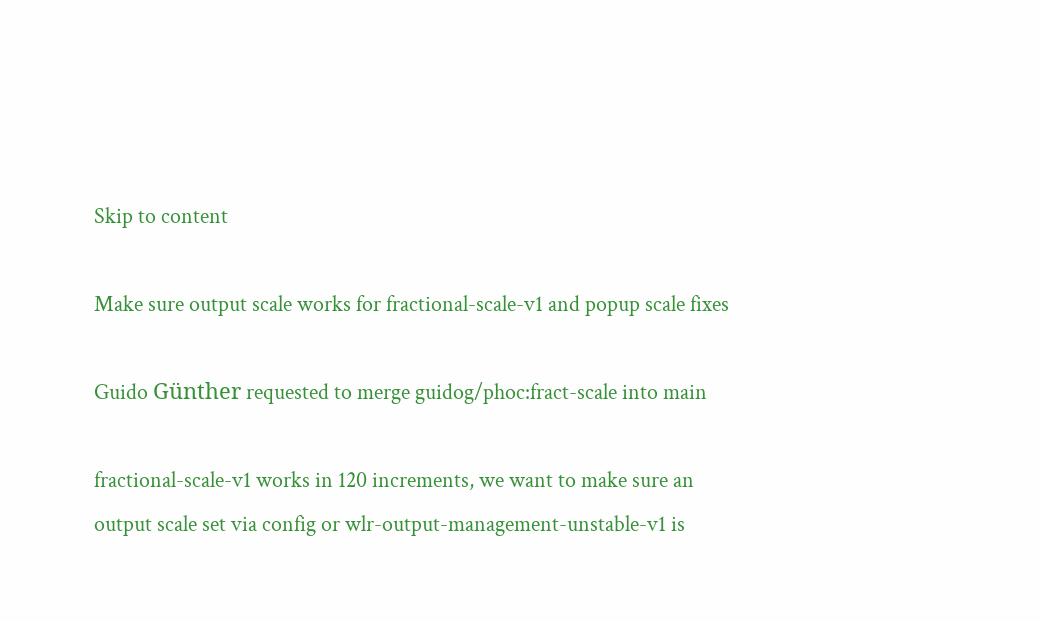Skip to content

Make sure output scale works for fractional-scale-v1 and popup scale fixes

Guido Günther requested to merge guidog/phoc:fract-scale into main

fractional-scale-v1 works in 120 increments, we want to make sure an output scale set via config or wlr-output-management-unstable-v1 is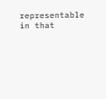representable in that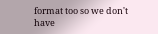format too so we don't have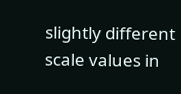slightly different scale values in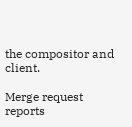the compositor and client.

Merge request reports